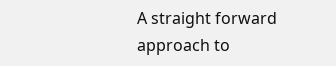A straight forward approach to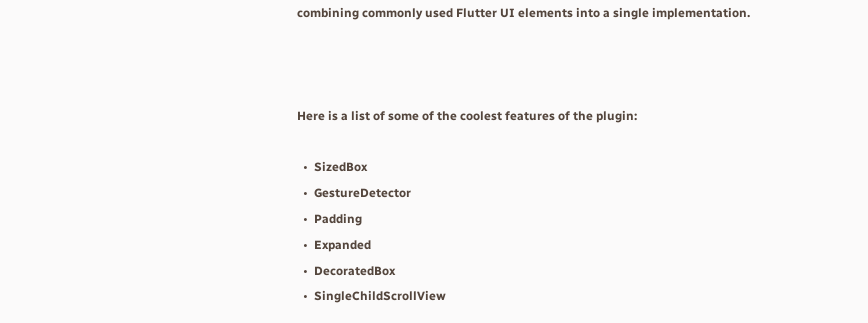combining commonly used Flutter UI elements into a single implementation.



Here is a list of some of the coolest features of the plugin:

  •  SizedBox
  •  GestureDetector
  •  Padding
  •  Expanded
  •  DecoratedBox
  •  SingleChildScrollView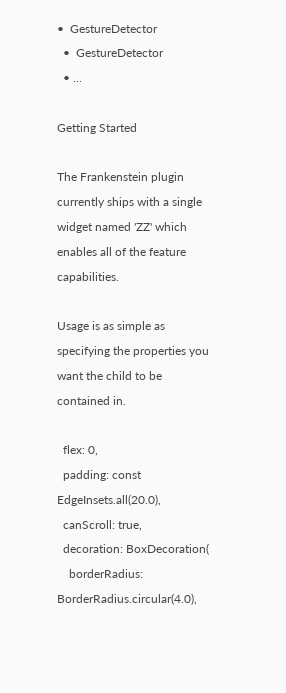•  GestureDetector
  •  GestureDetector
  • ...

Getting Started

The Frankenstein plugin currently ships with a single widget named 'ZZ' which enables all of the feature capabilities.

Usage is as simple as specifying the properties you want the child to be contained in.

  flex: 0,
  padding: const EdgeInsets.all(20.0),
  canScroll: true,
  decoration: BoxDecoration(
    borderRadius: BorderRadius.circular(4.0),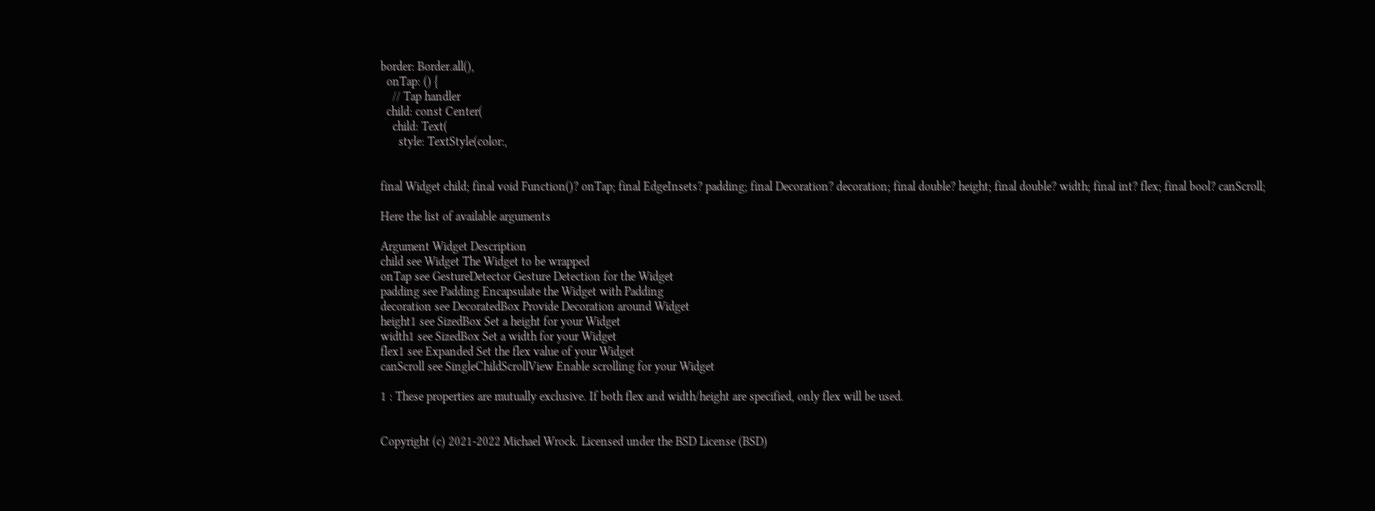border: Border.all(),
  onTap: () {
    // Tap handler
  child: const Center(
    child: Text(
      style: TextStyle(color:,


final Widget child; final void Function()? onTap; final EdgeInsets? padding; final Decoration? decoration; final double? height; final double? width; final int? flex; final bool? canScroll;

Here the list of available arguments

Argument Widget Description
child see Widget The Widget to be wrapped
onTap see GestureDetector Gesture Detection for the Widget
padding see Padding Encapsulate the Widget with Padding
decoration see DecoratedBox Provide Decoration around Widget
height1 see SizedBox Set a height for your Widget
width1 see SizedBox Set a width for your Widget
flex1 see Expanded Set the flex value of your Widget
canScroll see SingleChildScrollView Enable scrolling for your Widget

1 : These properties are mutually exclusive. If both flex and width/height are specified, only flex will be used.


Copyright (c) 2021-2022 Michael Wrock. Licensed under the BSD License (BSD)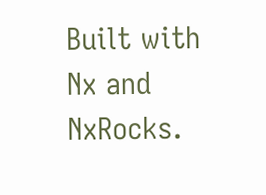Built with Nx and NxRocks.